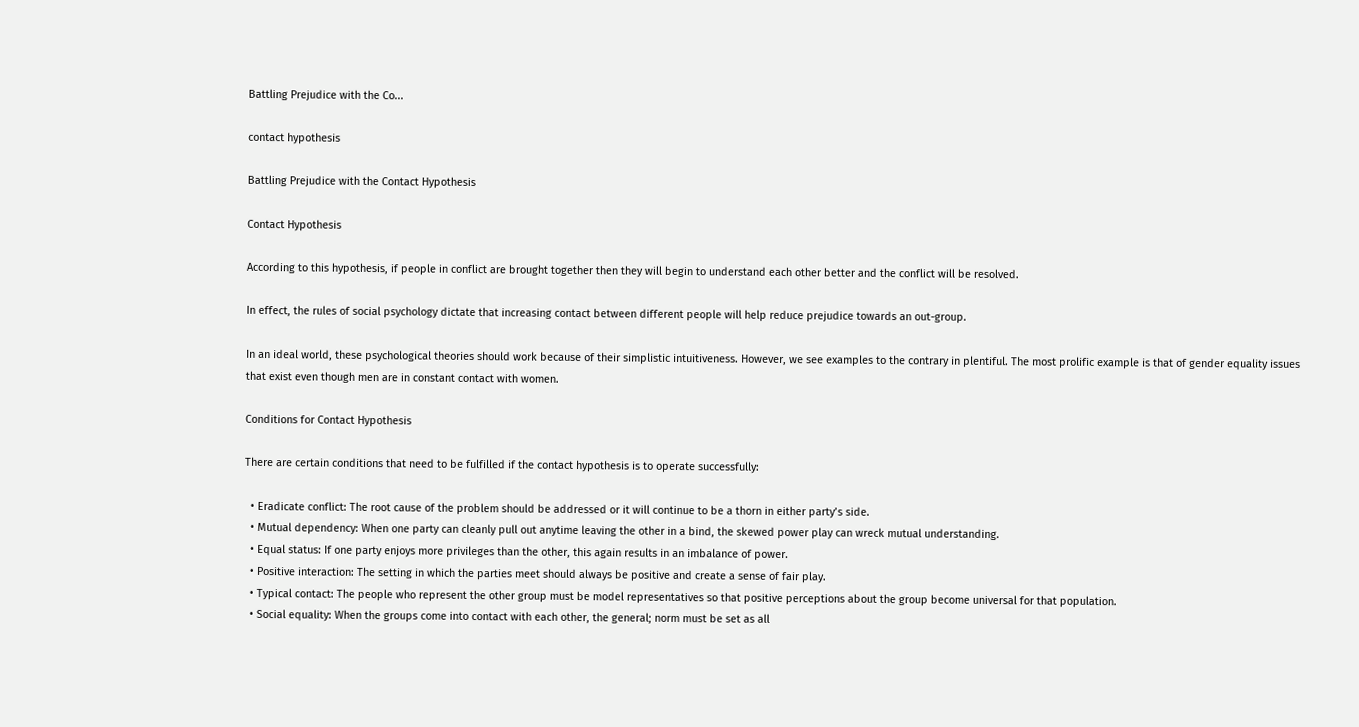Battling Prejudice with the Co...

contact hypothesis

Battling Prejudice with the Contact Hypothesis

Contact Hypothesis

According to this hypothesis, if people in conflict are brought together then they will begin to understand each other better and the conflict will be resolved.

In effect, the rules of social psychology dictate that increasing contact between different people will help reduce prejudice towards an out-group.

In an ideal world, these psychological theories should work because of their simplistic intuitiveness. However, we see examples to the contrary in plentiful. The most prolific example is that of gender equality issues that exist even though men are in constant contact with women.

Conditions for Contact Hypothesis

There are certain conditions that need to be fulfilled if the contact hypothesis is to operate successfully:

  • Eradicate conflict: The root cause of the problem should be addressed or it will continue to be a thorn in either party’s side.
  • Mutual dependency: When one party can cleanly pull out anytime leaving the other in a bind, the skewed power play can wreck mutual understanding.
  • Equal status: If one party enjoys more privileges than the other, this again results in an imbalance of power.
  • Positive interaction: The setting in which the parties meet should always be positive and create a sense of fair play.
  • Typical contact: The people who represent the other group must be model representatives so that positive perceptions about the group become universal for that population.
  • Social equality: When the groups come into contact with each other, the general; norm must be set as all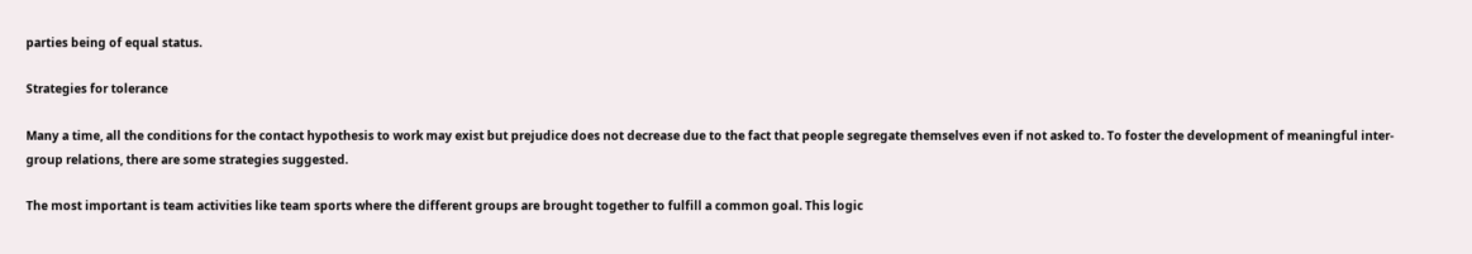parties being of equal status.

Strategies for tolerance

Many a time, all the conditions for the contact hypothesis to work may exist but prejudice does not decrease due to the fact that people segregate themselves even if not asked to. To foster the development of meaningful inter-group relations, there are some strategies suggested.

The most important is team activities like team sports where the different groups are brought together to fulfill a common goal. This logic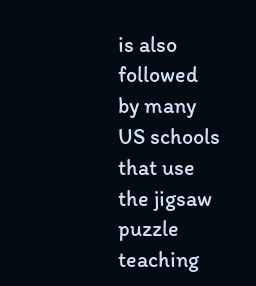is also followed by many US schools that use the jigsaw puzzle teaching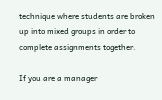technique where students are broken up into mixed groups in order to complete assignments together.

If you are a manager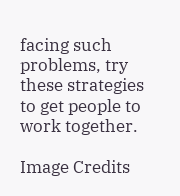facing such problems, try these strategies to get people to work together.

Image Credits